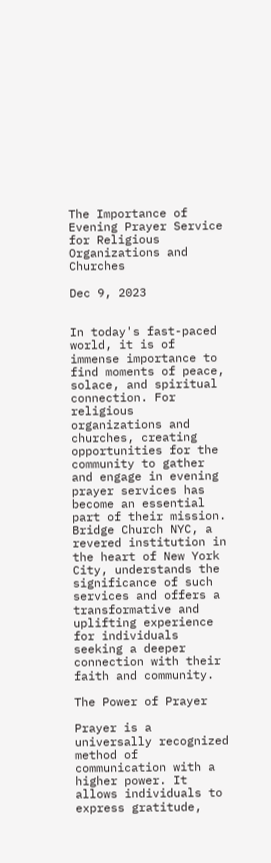The Importance of Evening Prayer Service for Religious Organizations and Churches

Dec 9, 2023


In today's fast-paced world, it is of immense importance to find moments of peace, solace, and spiritual connection. For religious organizations and churches, creating opportunities for the community to gather and engage in evening prayer services has become an essential part of their mission. Bridge Church NYC, a revered institution in the heart of New York City, understands the significance of such services and offers a transformative and uplifting experience for individuals seeking a deeper connection with their faith and community.

The Power of Prayer

Prayer is a universally recognized method of communication with a higher power. It allows individuals to express gratitude,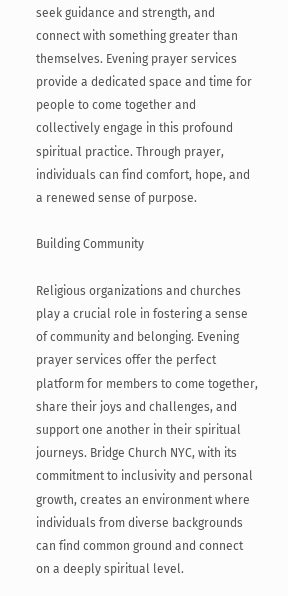seek guidance and strength, and connect with something greater than themselves. Evening prayer services provide a dedicated space and time for people to come together and collectively engage in this profound spiritual practice. Through prayer, individuals can find comfort, hope, and a renewed sense of purpose.

Building Community

Religious organizations and churches play a crucial role in fostering a sense of community and belonging. Evening prayer services offer the perfect platform for members to come together, share their joys and challenges, and support one another in their spiritual journeys. Bridge Church NYC, with its commitment to inclusivity and personal growth, creates an environment where individuals from diverse backgrounds can find common ground and connect on a deeply spiritual level.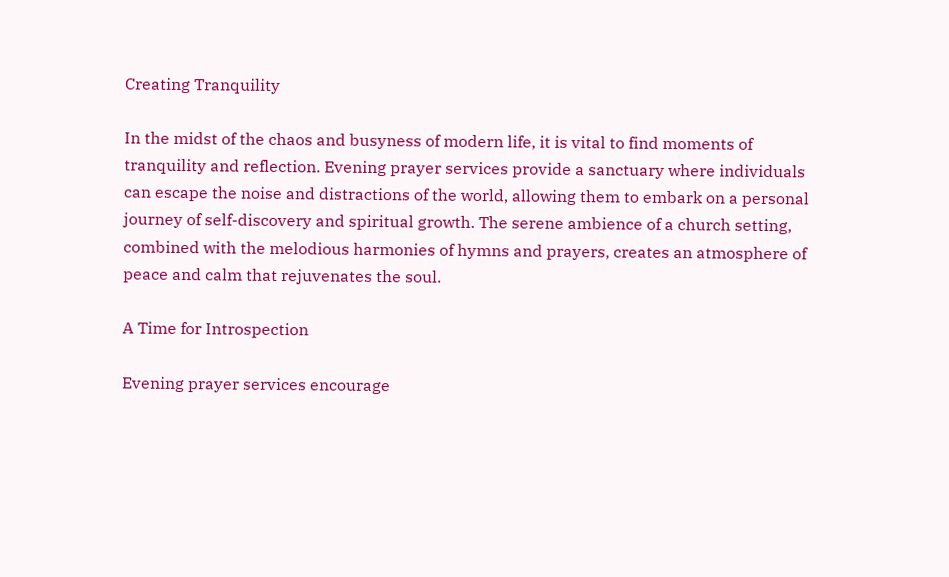Creating Tranquility

In the midst of the chaos and busyness of modern life, it is vital to find moments of tranquility and reflection. Evening prayer services provide a sanctuary where individuals can escape the noise and distractions of the world, allowing them to embark on a personal journey of self-discovery and spiritual growth. The serene ambience of a church setting, combined with the melodious harmonies of hymns and prayers, creates an atmosphere of peace and calm that rejuvenates the soul.

A Time for Introspection

Evening prayer services encourage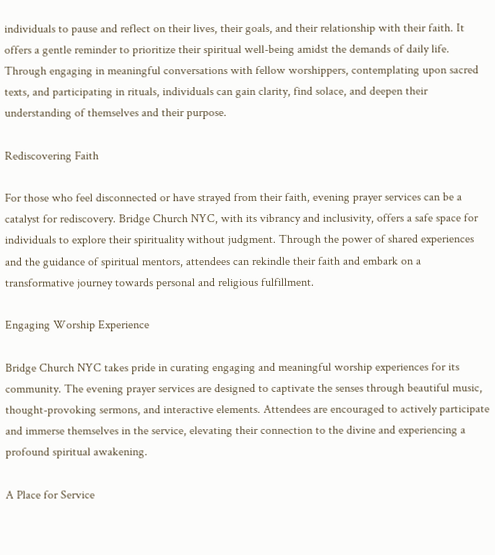individuals to pause and reflect on their lives, their goals, and their relationship with their faith. It offers a gentle reminder to prioritize their spiritual well-being amidst the demands of daily life. Through engaging in meaningful conversations with fellow worshippers, contemplating upon sacred texts, and participating in rituals, individuals can gain clarity, find solace, and deepen their understanding of themselves and their purpose.

Rediscovering Faith

For those who feel disconnected or have strayed from their faith, evening prayer services can be a catalyst for rediscovery. Bridge Church NYC, with its vibrancy and inclusivity, offers a safe space for individuals to explore their spirituality without judgment. Through the power of shared experiences and the guidance of spiritual mentors, attendees can rekindle their faith and embark on a transformative journey towards personal and religious fulfillment.

Engaging Worship Experience

Bridge Church NYC takes pride in curating engaging and meaningful worship experiences for its community. The evening prayer services are designed to captivate the senses through beautiful music, thought-provoking sermons, and interactive elements. Attendees are encouraged to actively participate and immerse themselves in the service, elevating their connection to the divine and experiencing a profound spiritual awakening.

A Place for Service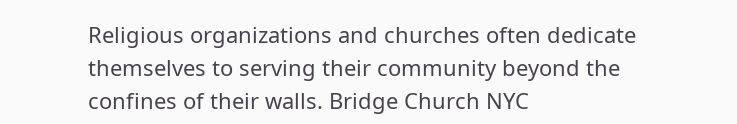Religious organizations and churches often dedicate themselves to serving their community beyond the confines of their walls. Bridge Church NYC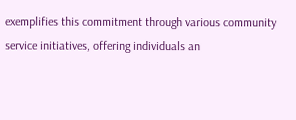exemplifies this commitment through various community service initiatives, offering individuals an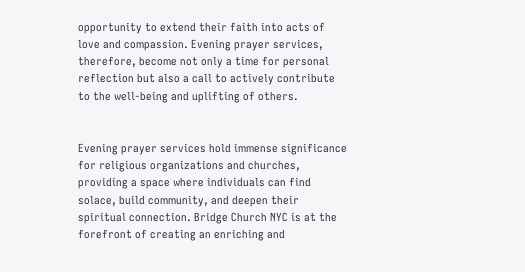opportunity to extend their faith into acts of love and compassion. Evening prayer services, therefore, become not only a time for personal reflection but also a call to actively contribute to the well-being and uplifting of others.


Evening prayer services hold immense significance for religious organizations and churches, providing a space where individuals can find solace, build community, and deepen their spiritual connection. Bridge Church NYC is at the forefront of creating an enriching and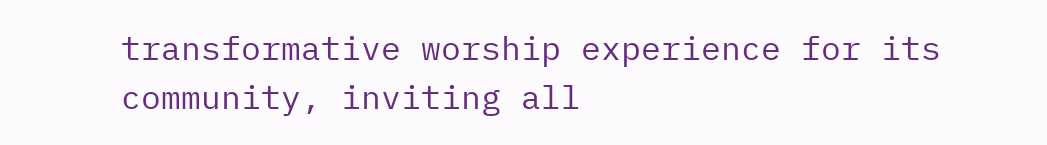transformative worship experience for its community, inviting all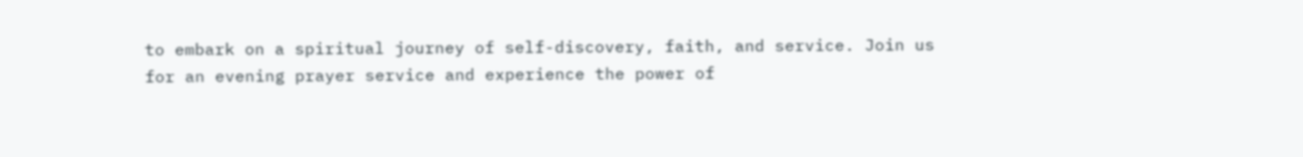to embark on a spiritual journey of self-discovery, faith, and service. Join us for an evening prayer service and experience the power of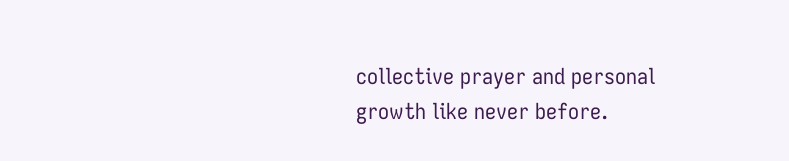collective prayer and personal growth like never before.